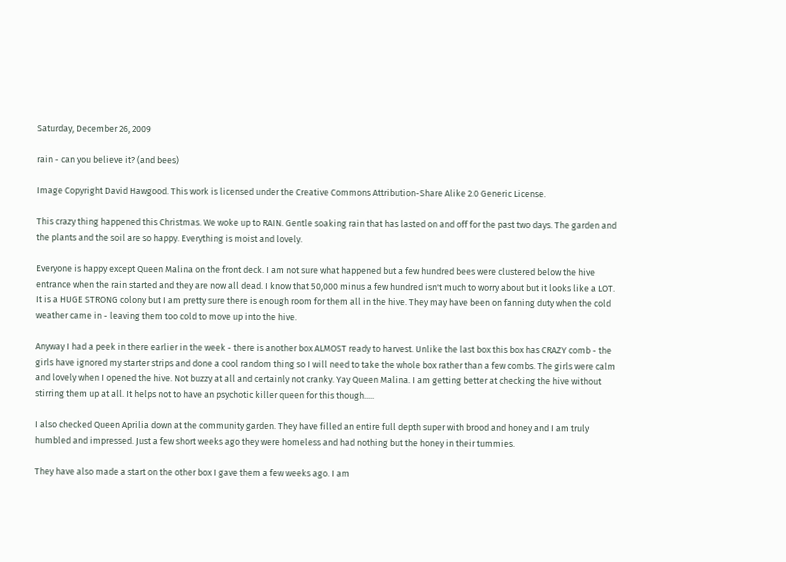Saturday, December 26, 2009

rain - can you believe it? (and bees)

Image Copyright David Hawgood. This work is licensed under the Creative Commons Attribution-Share Alike 2.0 Generic License.

This crazy thing happened this Christmas. We woke up to RAIN. Gentle soaking rain that has lasted on and off for the past two days. The garden and the plants and the soil are so happy. Everything is moist and lovely.

Everyone is happy except Queen Malina on the front deck. I am not sure what happened but a few hundred bees were clustered below the hive entrance when the rain started and they are now all dead. I know that 50,000 minus a few hundred isn't much to worry about but it looks like a LOT. It is a HUGE STRONG colony but I am pretty sure there is enough room for them all in the hive. They may have been on fanning duty when the cold weather came in - leaving them too cold to move up into the hive.

Anyway I had a peek in there earlier in the week - there is another box ALMOST ready to harvest. Unlike the last box this box has CRAZY comb - the girls have ignored my starter strips and done a cool random thing so I will need to take the whole box rather than a few combs. The girls were calm and lovely when I opened the hive. Not buzzy at all and certainly not cranky. Yay Queen Malina. I am getting better at checking the hive without stirring them up at all. It helps not to have an psychotic killer queen for this though.....

I also checked Queen Aprilia down at the community garden. They have filled an entire full depth super with brood and honey and I am truly humbled and impressed. Just a few short weeks ago they were homeless and had nothing but the honey in their tummies.

They have also made a start on the other box I gave them a few weeks ago. I am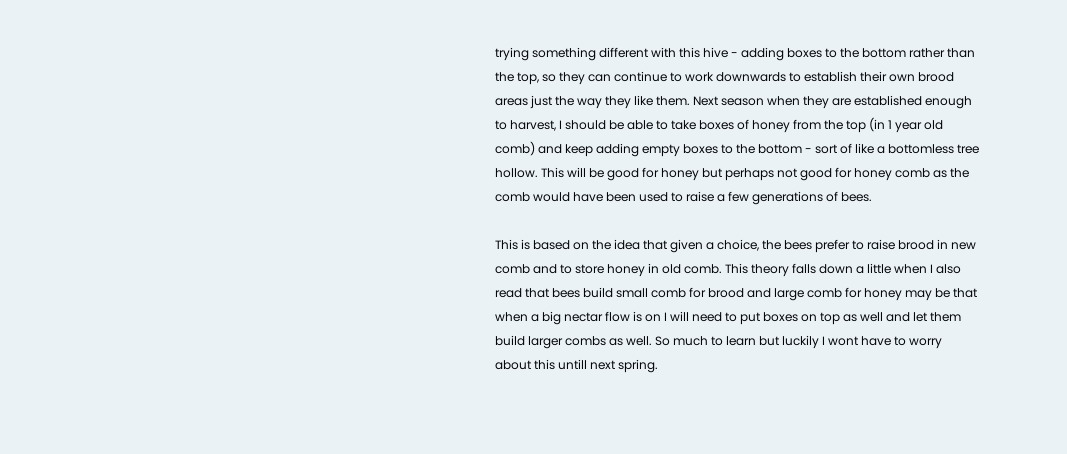trying something different with this hive - adding boxes to the bottom rather than the top, so they can continue to work downwards to establish their own brood areas just the way they like them. Next season when they are established enough to harvest, I should be able to take boxes of honey from the top (in 1 year old comb) and keep adding empty boxes to the bottom - sort of like a bottomless tree hollow. This will be good for honey but perhaps not good for honey comb as the comb would have been used to raise a few generations of bees.

This is based on the idea that given a choice, the bees prefer to raise brood in new comb and to store honey in old comb. This theory falls down a little when I also read that bees build small comb for brood and large comb for honey may be that when a big nectar flow is on I will need to put boxes on top as well and let them build larger combs as well. So much to learn but luckily I wont have to worry about this untill next spring.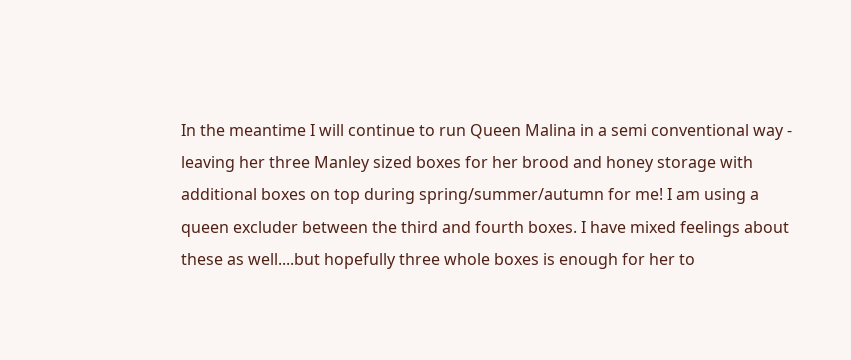In the meantime I will continue to run Queen Malina in a semi conventional way - leaving her three Manley sized boxes for her brood and honey storage with additional boxes on top during spring/summer/autumn for me! I am using a queen excluder between the third and fourth boxes. I have mixed feelings about these as well....but hopefully three whole boxes is enough for her to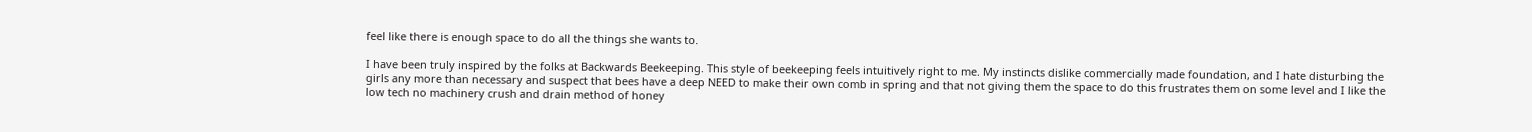feel like there is enough space to do all the things she wants to.

I have been truly inspired by the folks at Backwards Beekeeping. This style of beekeeping feels intuitively right to me. My instincts dislike commercially made foundation, and I hate disturbing the girls any more than necessary and suspect that bees have a deep NEED to make their own comb in spring and that not giving them the space to do this frustrates them on some level and I like the low tech no machinery crush and drain method of honey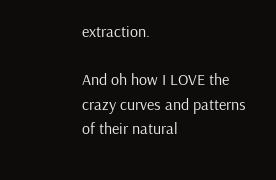extraction.

And oh how I LOVE the crazy curves and patterns of their natural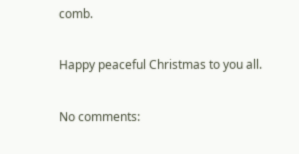comb.

Happy peaceful Christmas to you all.

No comments: